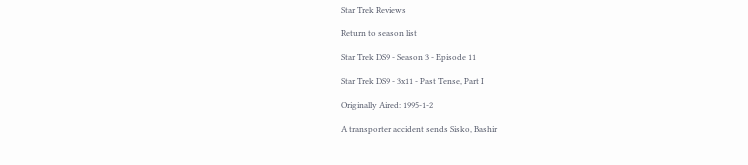Star Trek Reviews

Return to season list

Star Trek DS9 - Season 3 - Episode 11

Star Trek DS9 - 3x11 - Past Tense, Part I

Originally Aired: 1995-1-2

A transporter accident sends Sisko, Bashir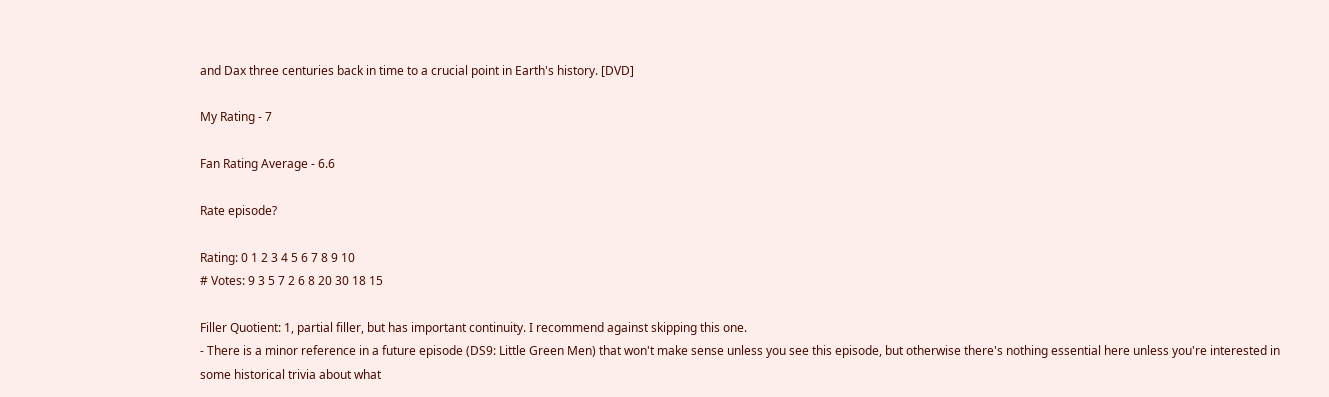and Dax three centuries back in time to a crucial point in Earth's history. [DVD]

My Rating - 7

Fan Rating Average - 6.6

Rate episode?

Rating: 0 1 2 3 4 5 6 7 8 9 10
# Votes: 9 3 5 7 2 6 8 20 30 18 15

Filler Quotient: 1, partial filler, but has important continuity. I recommend against skipping this one.
- There is a minor reference in a future episode (DS9: Little Green Men) that won't make sense unless you see this episode, but otherwise there's nothing essential here unless you're interested in some historical trivia about what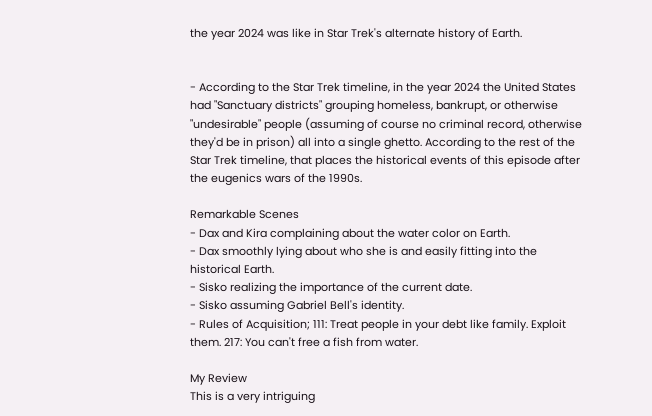the year 2024 was like in Star Trek's alternate history of Earth.


- According to the Star Trek timeline, in the year 2024 the United States had "Sanctuary districts" grouping homeless, bankrupt, or otherwise "undesirable" people (assuming of course no criminal record, otherwise they'd be in prison) all into a single ghetto. According to the rest of the Star Trek timeline, that places the historical events of this episode after the eugenics wars of the 1990s.

Remarkable Scenes
- Dax and Kira complaining about the water color on Earth.
- Dax smoothly lying about who she is and easily fitting into the historical Earth.
- Sisko realizing the importance of the current date.
- Sisko assuming Gabriel Bell's identity.
- Rules of Acquisition; 111: Treat people in your debt like family. Exploit them. 217: You can't free a fish from water.

My Review
This is a very intriguing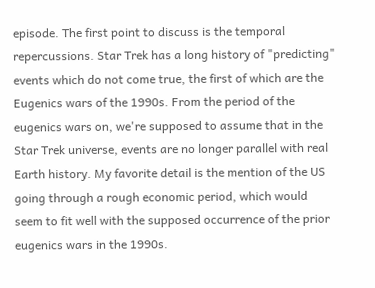episode. The first point to discuss is the temporal repercussions. Star Trek has a long history of "predicting" events which do not come true, the first of which are the Eugenics wars of the 1990s. From the period of the eugenics wars on, we're supposed to assume that in the Star Trek universe, events are no longer parallel with real Earth history. My favorite detail is the mention of the US going through a rough economic period, which would seem to fit well with the supposed occurrence of the prior eugenics wars in the 1990s.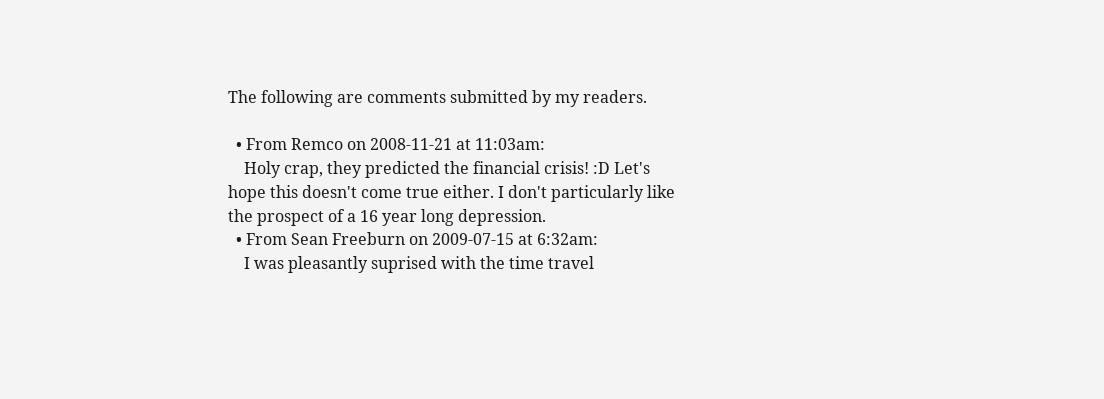The following are comments submitted by my readers.

  • From Remco on 2008-11-21 at 11:03am:
    Holy crap, they predicted the financial crisis! :D Let's hope this doesn't come true either. I don't particularly like the prospect of a 16 year long depression.
  • From Sean Freeburn on 2009-07-15 at 6:32am:
    I was pleasantly suprised with the time travel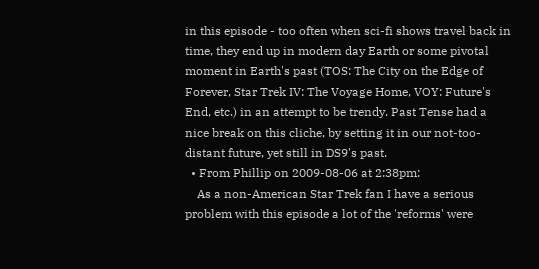in this episode - too often when sci-fi shows travel back in time, they end up in modern day Earth or some pivotal moment in Earth's past (TOS: The City on the Edge of Forever, Star Trek IV: The Voyage Home, VOY: Future's End, etc.) in an attempt to be trendy. Past Tense had a nice break on this cliche, by setting it in our not-too-distant future, yet still in DS9's past.
  • From Phillip on 2009-08-06 at 2:38pm:
    As a non-American Star Trek fan I have a serious problem with this episode a lot of the 'reforms' were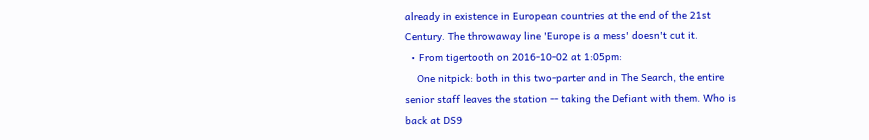already in existence in European countries at the end of the 21st Century. The throwaway line 'Europe is a mess' doesn't cut it.
  • From tigertooth on 2016-10-02 at 1:05pm:
    One nitpick: both in this two-parter and in The Search, the entire senior staff leaves the station -- taking the Defiant with them. Who is back at DS9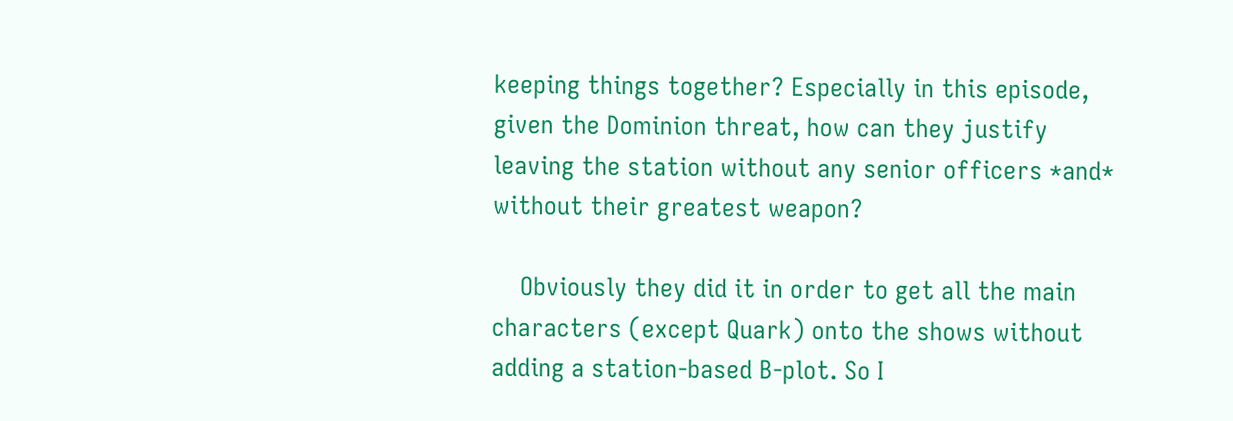keeping things together? Especially in this episode, given the Dominion threat, how can they justify leaving the station without any senior officers *and* without their greatest weapon?

    Obviously they did it in order to get all the main characters (except Quark) onto the shows without adding a station-based B-plot. So I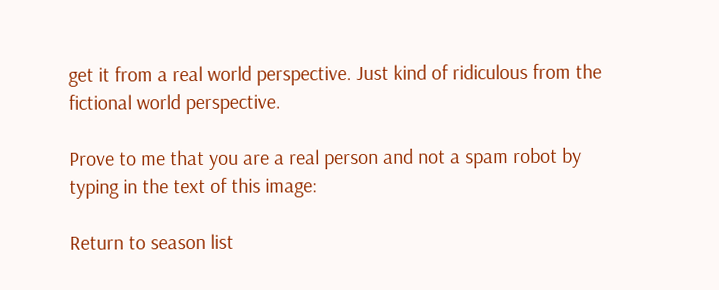get it from a real world perspective. Just kind of ridiculous from the fictional world perspective.

Prove to me that you are a real person and not a spam robot by typing in the text of this image:

Return to season list